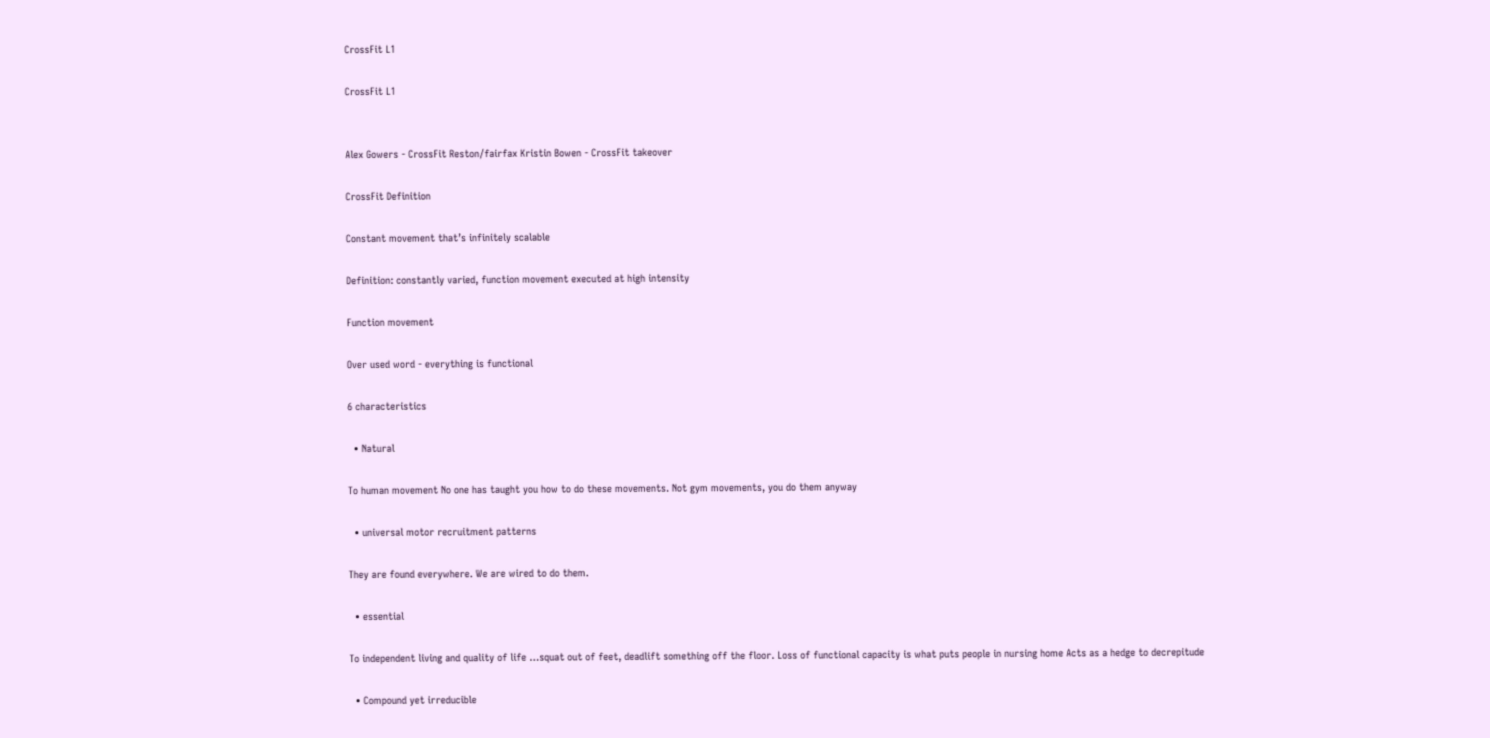CrossFit L1

CrossFit L1


Alex Gowers - CrossFit Reston/fairfax Kristin Bowen - CrossFit takeover

CrossFit Definition

Constant movement that’s infinitely scalable

Definition: constantly varied, function movement executed at high intensity

Function movement

Over used word - everything is functional

6 characteristics

  • Natural

To human movement No one has taught you how to do these movements. Not gym movements, you do them anyway

  • universal motor recruitment patterns

They are found everywhere. We are wired to do them.

  • essential

To independent living and quality of life …squat out of feet, deadlift something off the floor. Loss of functional capacity is what puts people in nursing home Acts as a hedge to decrepitude

  • Compound yet irreducible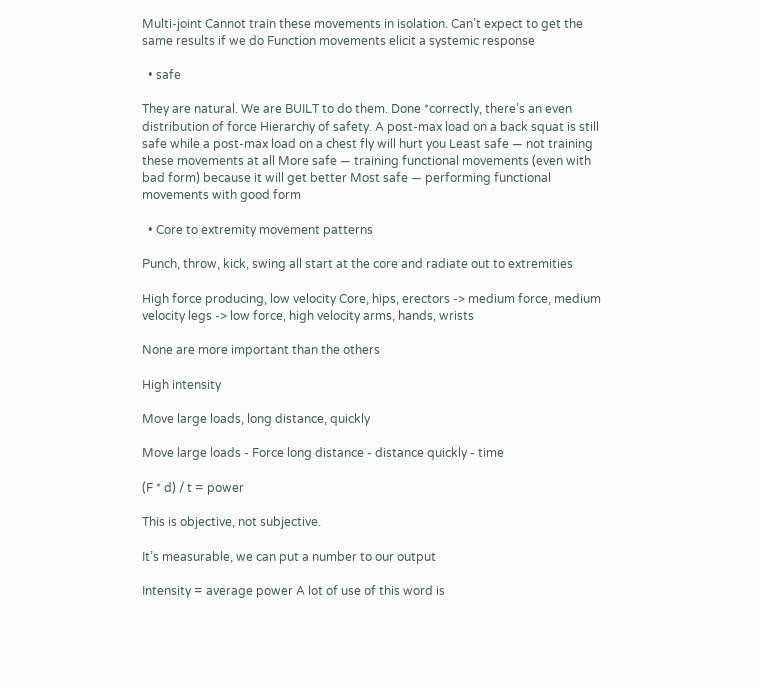Multi-joint Cannot train these movements in isolation. Can’t expect to get the same results if we do Function movements elicit a systemic response

  • safe

They are natural. We are BUILT to do them. Done *correctly, there’s an even distribution of force Hierarchy of safety. A post-max load on a back squat is still safe while a post-max load on a chest fly will hurt you Least safe — not training these movements at all More safe — training functional movements (even with bad form) because it will get better Most safe — performing functional movements with good form

  • Core to extremity movement patterns

Punch, throw, kick, swing all start at the core and radiate out to extremities

High force producing, low velocity Core, hips, erectors -> medium force, medium velocity legs -> low force, high velocity arms, hands, wrists

None are more important than the others

High intensity

Move large loads, long distance, quickly

Move large loads - Force long distance - distance quickly - time

(F * d) / t = power

This is objective, not subjective.

It’s measurable, we can put a number to our output

Intensity = average power A lot of use of this word is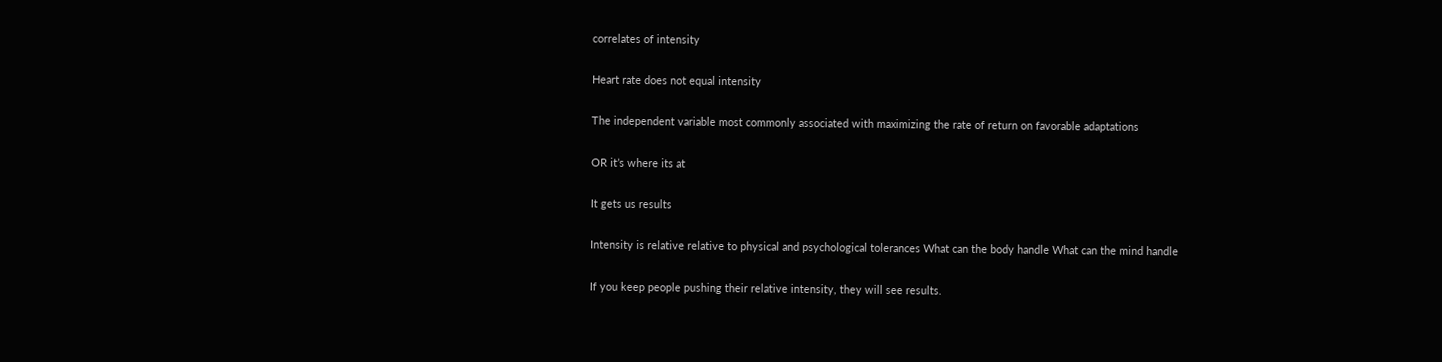correlates of intensity

Heart rate does not equal intensity

The independent variable most commonly associated with maximizing the rate of return on favorable adaptations

OR it’s where its at

It gets us results

Intensity is relative relative to physical and psychological tolerances What can the body handle What can the mind handle

If you keep people pushing their relative intensity, they will see results.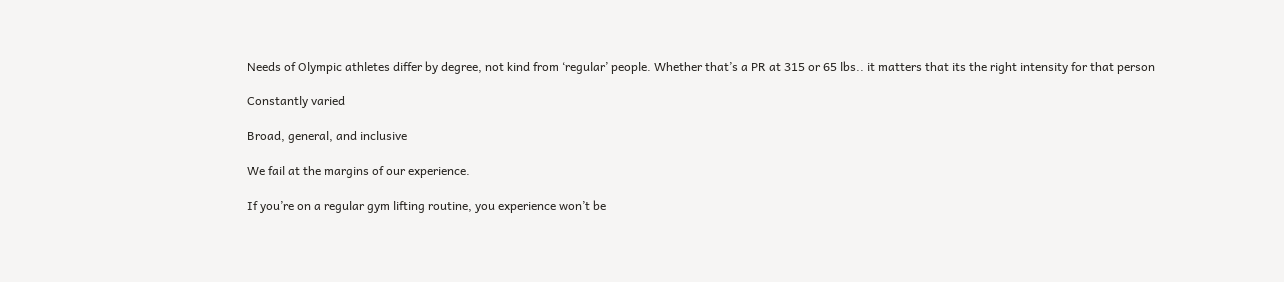Needs of Olympic athletes differ by degree, not kind from ‘regular’ people. Whether that’s a PR at 315 or 65 lbs.. it matters that its the right intensity for that person

Constantly varied

Broad, general, and inclusive

We fail at the margins of our experience.

If you’re on a regular gym lifting routine, you experience won’t be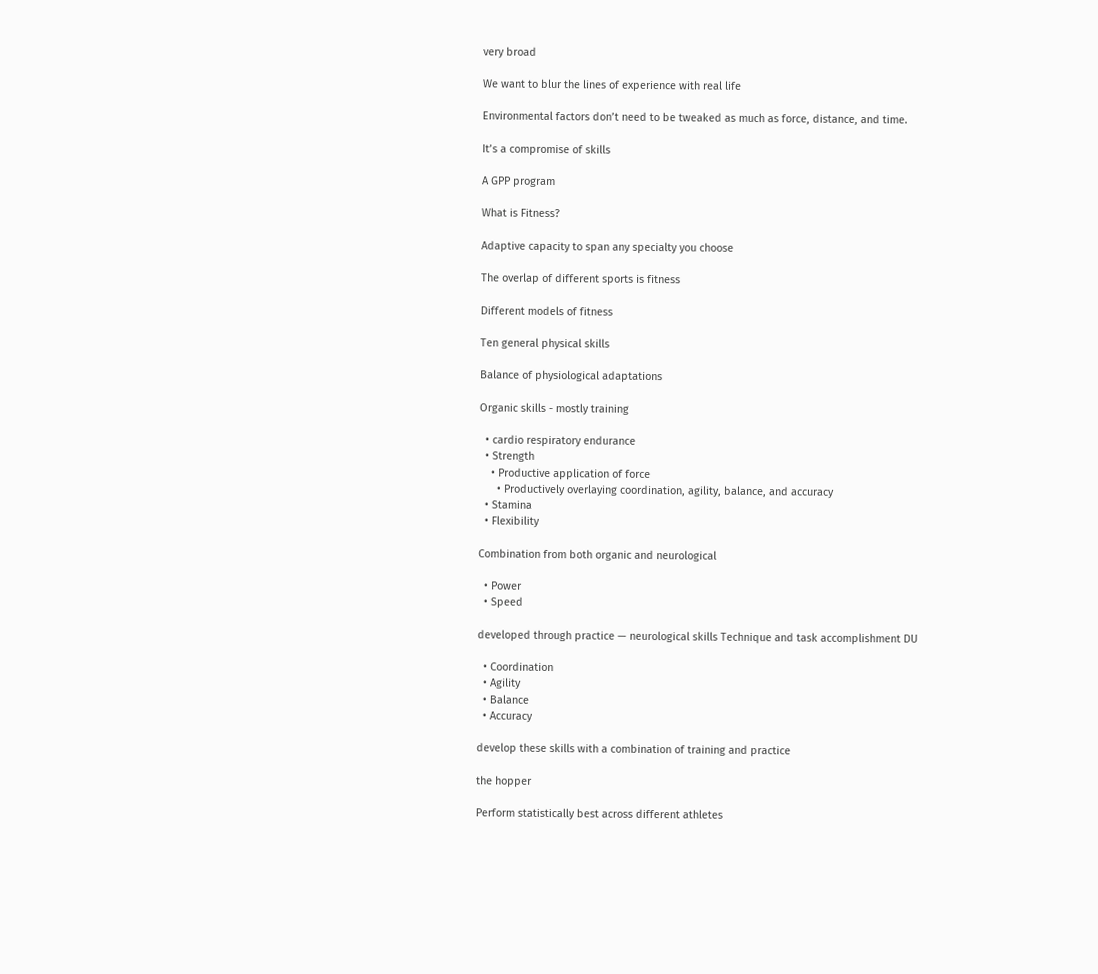very broad

We want to blur the lines of experience with real life

Environmental factors don’t need to be tweaked as much as force, distance, and time.

It’s a compromise of skills

A GPP program

What is Fitness?

Adaptive capacity to span any specialty you choose

The overlap of different sports is fitness

Different models of fitness

Ten general physical skills

Balance of physiological adaptations

Organic skills - mostly training

  • cardio respiratory endurance
  • Strength
    • Productive application of force
      • Productively overlaying coordination, agility, balance, and accuracy
  • Stamina
  • Flexibility

Combination from both organic and neurological

  • Power
  • Speed

developed through practice — neurological skills Technique and task accomplishment DU

  • Coordination
  • Agility
  • Balance
  • Accuracy

develop these skills with a combination of training and practice

the hopper

Perform statistically best across different athletes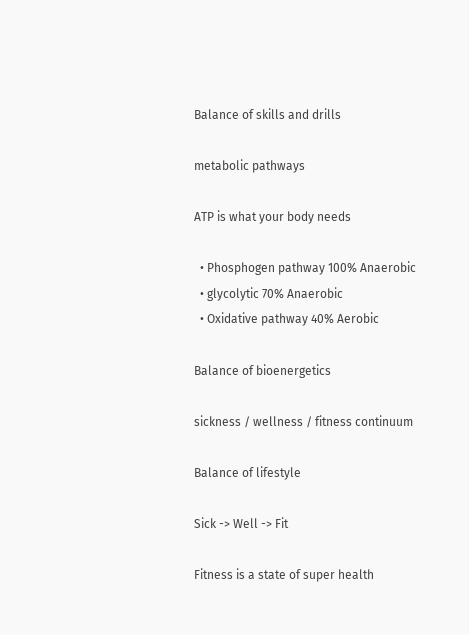Balance of skills and drills

metabolic pathways

ATP is what your body needs

  • Phosphogen pathway 100% Anaerobic
  • glycolytic 70% Anaerobic
  • Oxidative pathway 40% Aerobic

Balance of bioenergetics

sickness / wellness / fitness continuum

Balance of lifestyle

Sick -> Well -> Fit

Fitness is a state of super health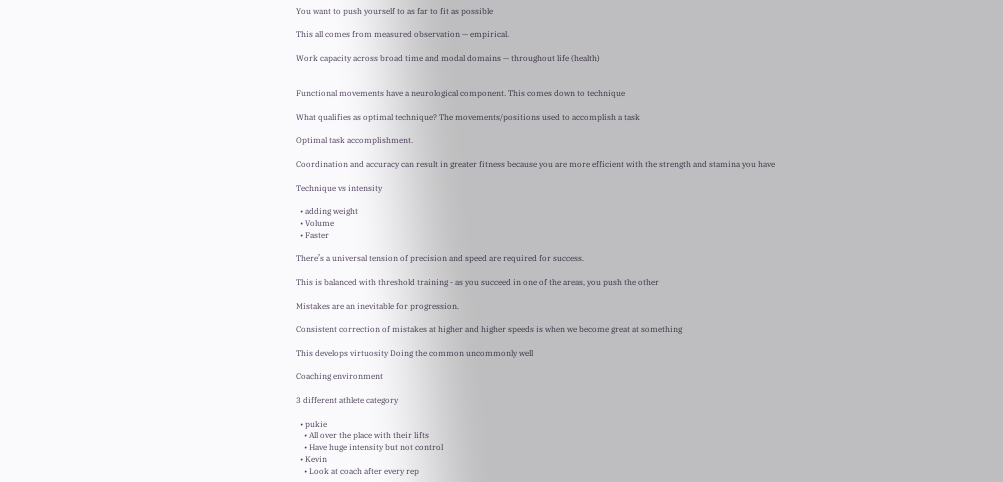You want to push yourself to as far to fit as possible

This all comes from measured observation — empirical.

Work capacity across broad time and modal domains — throughout life (health)


Functional movements have a neurological component. This comes down to technique

What qualifies as optimal technique? The movements/positions used to accomplish a task

Optimal task accomplishment.

Coordination and accuracy can result in greater fitness because you are more efficient with the strength and stamina you have

Technique vs intensity

  • adding weight
  • Volume
  • Faster

There’s a universal tension of precision and speed are required for success.

This is balanced with threshold training - as you succeed in one of the areas, you push the other

Mistakes are an inevitable for progression.

Consistent correction of mistakes at higher and higher speeds is when we become great at something

This develops virtuosity Doing the common uncommonly well

Coaching environment

3 different athlete category

  • pukie
    • All over the place with their lifts
    • Have huge intensity but not control
  • Kevin
    • Look at coach after every rep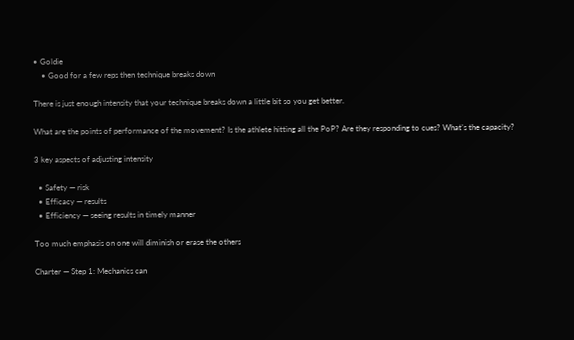• Goldie
    • Good for a few reps then technique breaks down

There is just enough intensity that your technique breaks down a little bit so you get better.

What are the points of performance of the movement? Is the athlete hitting all the PoP? Are they responding to cues? What’s the capacity?

3 key aspects of adjusting intensity

  • Safety — risk
  • Efficacy — results
  • Efficiency — seeing results in timely manner

Too much emphasis on one will diminish or erase the others

Charter — Step 1: Mechanics can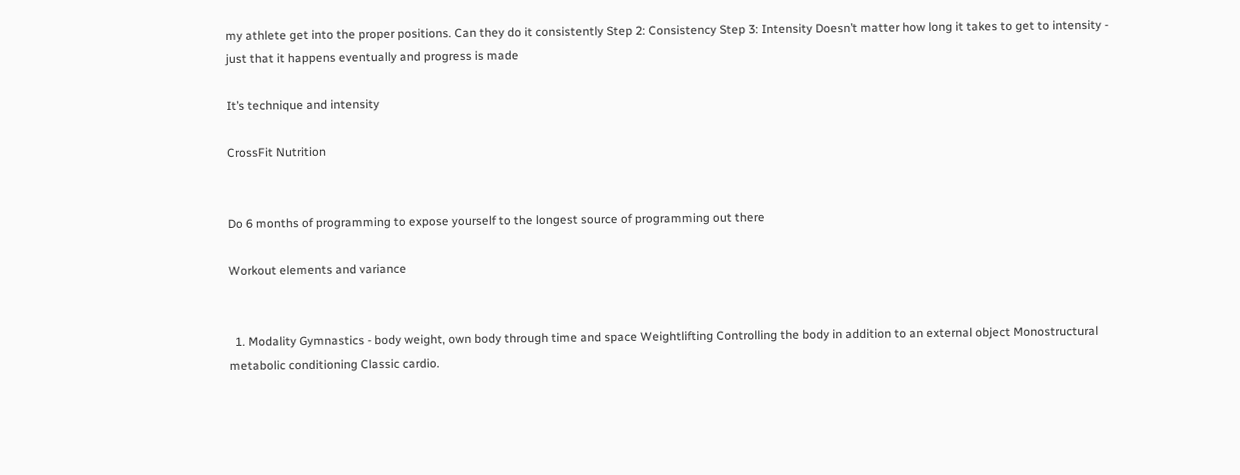my athlete get into the proper positions. Can they do it consistently Step 2: Consistency Step 3: Intensity Doesn’t matter how long it takes to get to intensity - just that it happens eventually and progress is made

It’s technique and intensity

CrossFit Nutrition


Do 6 months of programming to expose yourself to the longest source of programming out there

Workout elements and variance


  1. Modality Gymnastics - body weight, own body through time and space Weightlifting Controlling the body in addition to an external object Monostructural metabolic conditioning Classic cardio.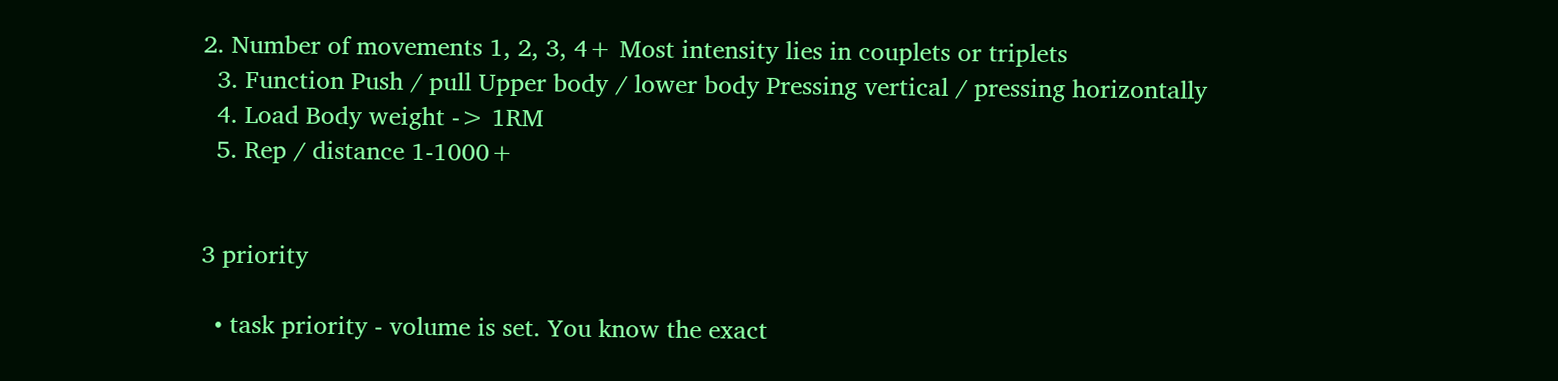2. Number of movements 1, 2, 3, 4+ Most intensity lies in couplets or triplets
  3. Function Push / pull Upper body / lower body Pressing vertical / pressing horizontally
  4. Load Body weight -> 1RM
  5. Rep / distance 1-1000+


3 priority

  • task priority - volume is set. You know the exact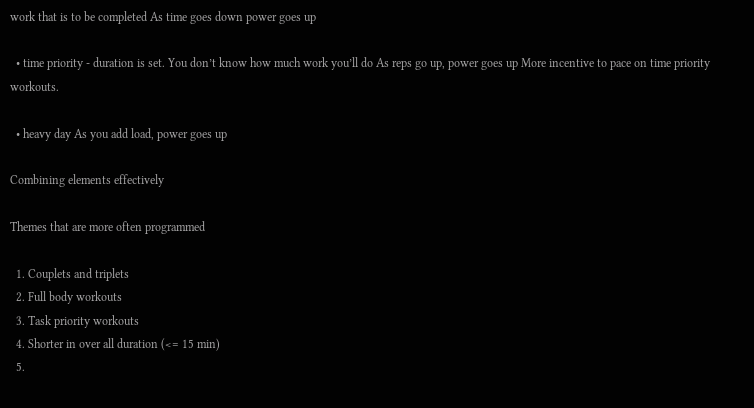work that is to be completed As time goes down power goes up

  • time priority - duration is set. You don’t know how much work you’ll do As reps go up, power goes up More incentive to pace on time priority workouts.

  • heavy day As you add load, power goes up

Combining elements effectively

Themes that are more often programmed

  1. Couplets and triplets
  2. Full body workouts
  3. Task priority workouts
  4. Shorter in over all duration (<= 15 min)
  5.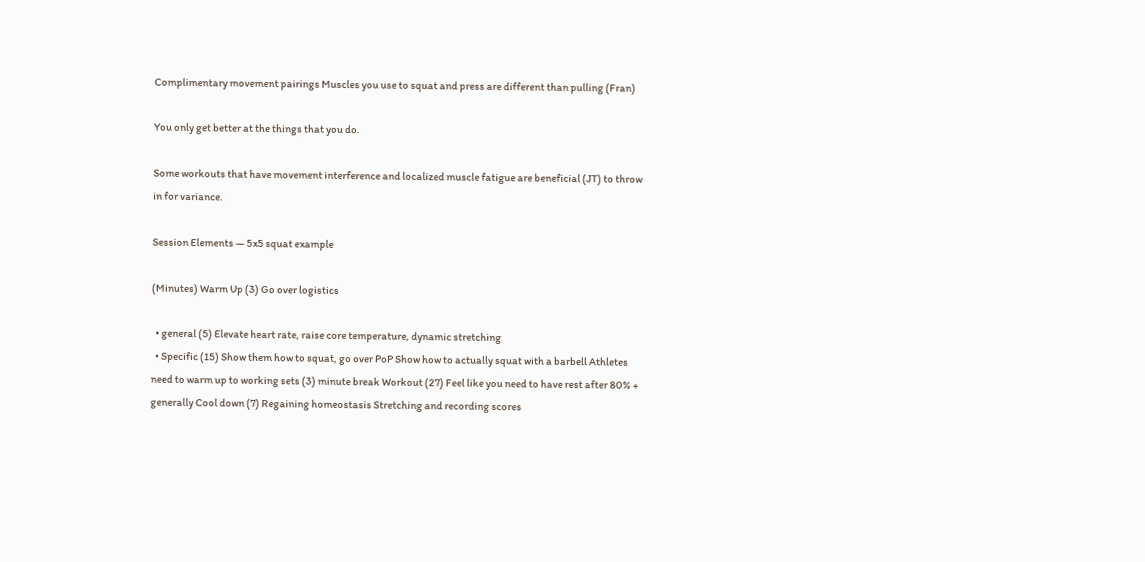Complimentary movement pairings Muscles you use to squat and press are different than pulling (Fran)

You only get better at the things that you do.

Some workouts that have movement interference and localized muscle fatigue are beneficial (JT) to throw in for variance.

Session Elements — 5x5 squat example

(Minutes) Warm Up (3) Go over logistics

  • general (5) Elevate heart rate, raise core temperature, dynamic stretching
  • Specific (15) Show them how to squat, go over PoP Show how to actually squat with a barbell Athletes need to warm up to working sets (3) minute break Workout (27) Feel like you need to have rest after 80% + generally Cool down (7) Regaining homeostasis Stretching and recording scores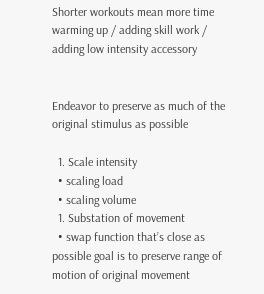Shorter workouts mean more time warming up / adding skill work / adding low intensity accessory


Endeavor to preserve as much of the original stimulus as possible

  1. Scale intensity
  • scaling load
  • scaling volume
  1. Substation of movement
  • swap function that’s close as possible goal is to preserve range of motion of original movement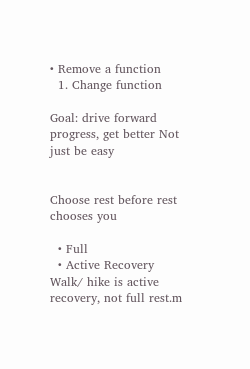• Remove a function
  1. Change function

Goal: drive forward progress, get better Not just be easy


Choose rest before rest chooses you

  • Full
  • Active Recovery Walk/ hike is active recovery, not full rest.m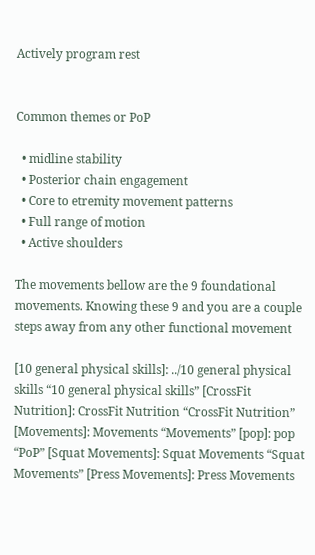Actively program rest


Common themes or PoP

  • midline stability
  • Posterior chain engagement
  • Core to etremity movement patterns
  • Full range of motion
  • Active shoulders

The movements bellow are the 9 foundational movements. Knowing these 9 and you are a couple steps away from any other functional movement

[10 general physical skills]: ../10 general physical skills “10 general physical skills” [CrossFit Nutrition]: CrossFit Nutrition “CrossFit Nutrition” [Movements]: Movements “Movements” [pop]: pop “PoP” [Squat Movements]: Squat Movements “Squat Movements” [Press Movements]: Press Movements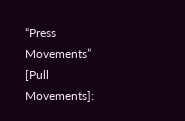“Press Movements” [Pull Movements]: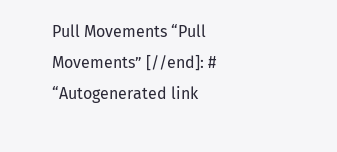Pull Movements “Pull Movements” [//end]: # “Autogenerated link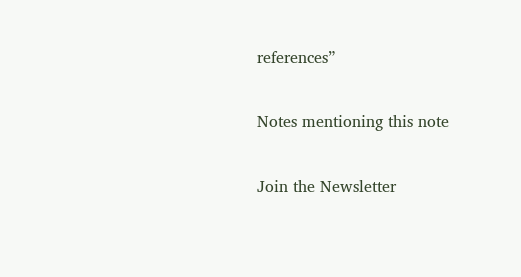references”

Notes mentioning this note

Join the Newsletter